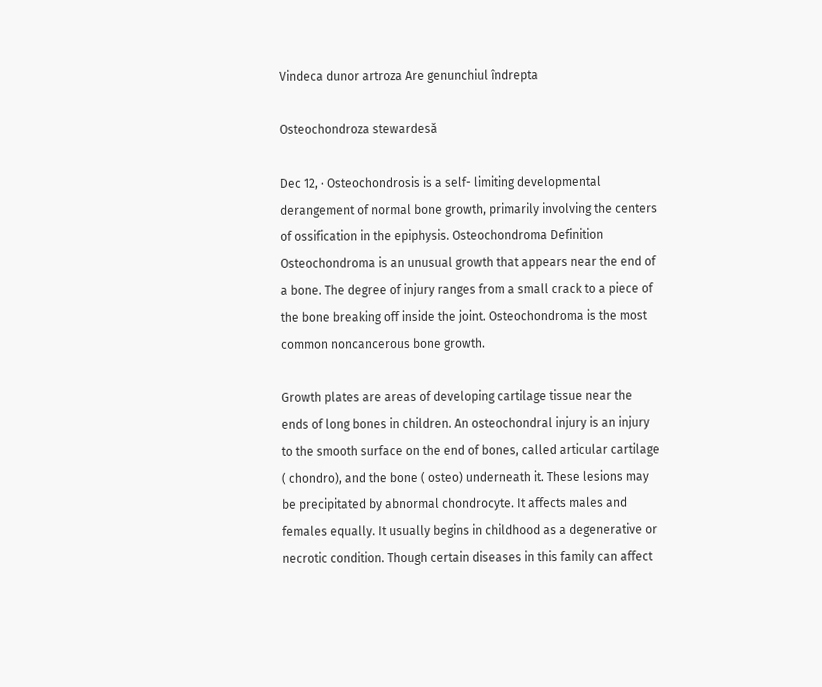Vindeca dunor artroza Are genunchiul îndrepta

Osteochondroza stewardesă

Dec 12, · Osteochondrosis is a self- limiting developmental derangement of normal bone growth, primarily involving the centers of ossification in the epiphysis. Osteochondroma Definition Osteochondroma is an unusual growth that appears near the end of a bone. The degree of injury ranges from a small crack to a piece of the bone breaking off inside the joint. Osteochondroma is the most common noncancerous bone growth.

Growth plates are areas of developing cartilage tissue near the ends of long bones in children. An osteochondral injury is an injury to the smooth surface on the end of bones, called articular cartilage ( chondro), and the bone ( osteo) underneath it. These lesions may be precipitated by abnormal chondrocyte. It affects males and females equally. It usually begins in childhood as a degenerative or necrotic condition. Though certain diseases in this family can affect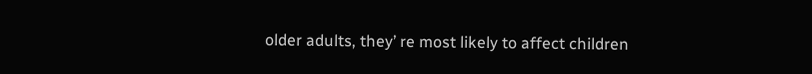older adults, they’ re most likely to affect children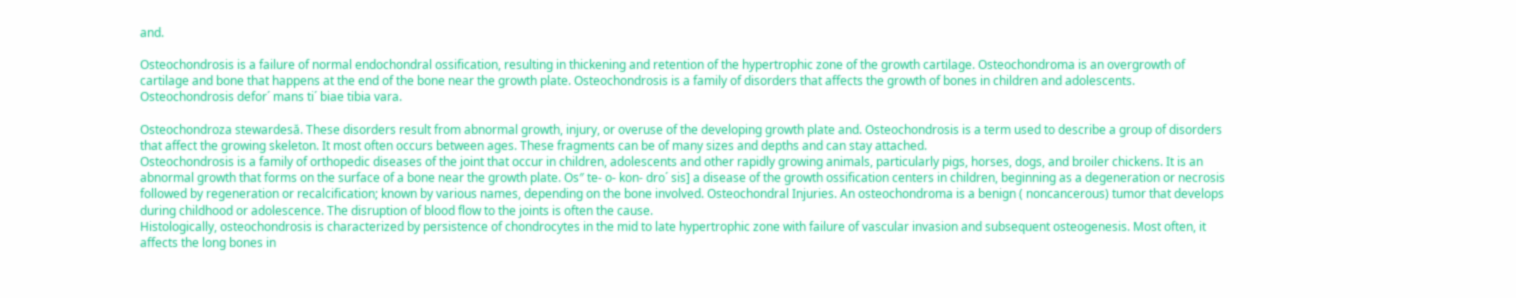and.

Osteochondrosis is a failure of normal endochondral ossification, resulting in thickening and retention of the hypertrophic zone of the growth cartilage. Osteochondroma is an overgrowth of cartilage and bone that happens at the end of the bone near the growth plate. Osteochondrosis is a family of disorders that affects the growth of bones in children and adolescents. Osteochondrosis defor´ mans ti´ biae tibia vara.

Osteochondroza stewardesă. These disorders result from abnormal growth, injury, or overuse of the developing growth plate and. Osteochondrosis is a term used to describe a group of disorders that affect the growing skeleton. It most often occurs between ages. These fragments can be of many sizes and depths and can stay attached.
Osteochondrosis is a family of orthopedic diseases of the joint that occur in children, adolescents and other rapidly growing animals, particularly pigs, horses, dogs, and broiler chickens. It is an abnormal growth that forms on the surface of a bone near the growth plate. Os″ te- o- kon- dro´ sis] a disease of the growth ossification centers in children, beginning as a degeneration or necrosis followed by regeneration or recalcification; known by various names, depending on the bone involved. Osteochondral Injuries. An osteochondroma is a benign ( noncancerous) tumor that develops during childhood or adolescence. The disruption of blood flow to the joints is often the cause.
Histologically, osteochondrosis is characterized by persistence of chondrocytes in the mid to late hypertrophic zone with failure of vascular invasion and subsequent osteogenesis. Most often, it affects the long bones in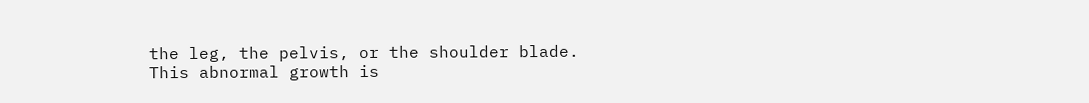the leg, the pelvis, or the shoulder blade. This abnormal growth is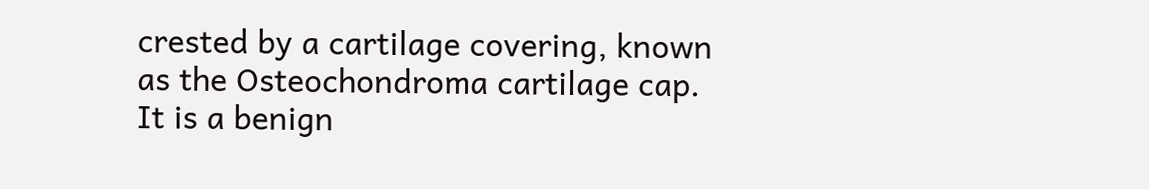crested by a cartilage covering, known as the Osteochondroma cartilage cap.
It is a benign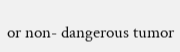or non- dangerous tumor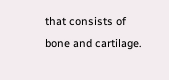that consists of bone and cartilage.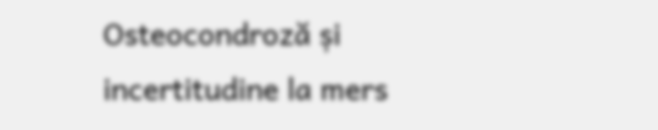Osteocondroză și incertitudine la mers